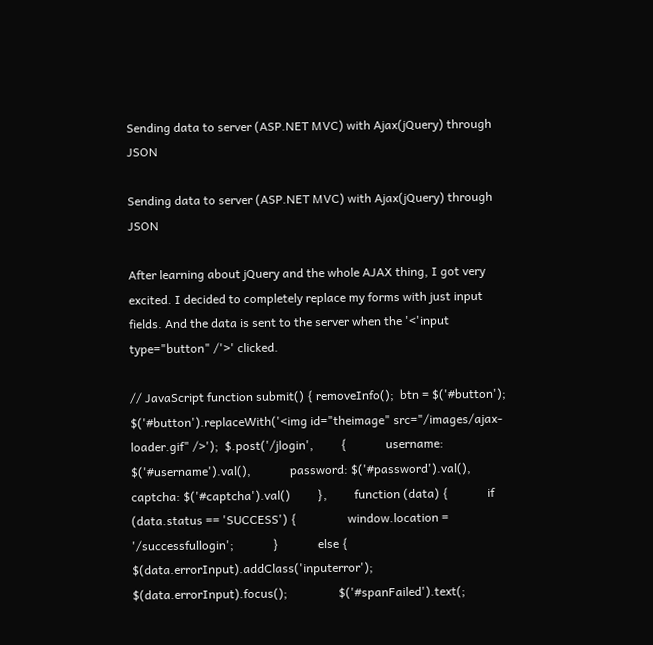Sending data to server (ASP.NET MVC) with Ajax(jQuery) through JSON

Sending data to server (ASP.NET MVC) with Ajax(jQuery) through JSON

After learning about jQuery and the whole AJAX thing, I got very excited. I decided to completely replace my forms with just input fields. And the data is sent to the server when the '<'input type="button" /'>' clicked.

// JavaScript function submit() { removeInfo();  btn = $('#button');  $('#button').replaceWith('<img id="theimage" src="/images/ajax-loader.gif" />');  $.post('/jlogin',         {             username: $('#username').val(),             password: $('#password').val(),             captcha: $('#captcha').val()         },         function (data) {             if (data.status == 'SUCCESS') {                 window.location = '/successfullogin';             }             else {                 $(data.errorInput).addClass('inputerror');                 $(data.errorInput).focus();                 $('#spanFailed').text(;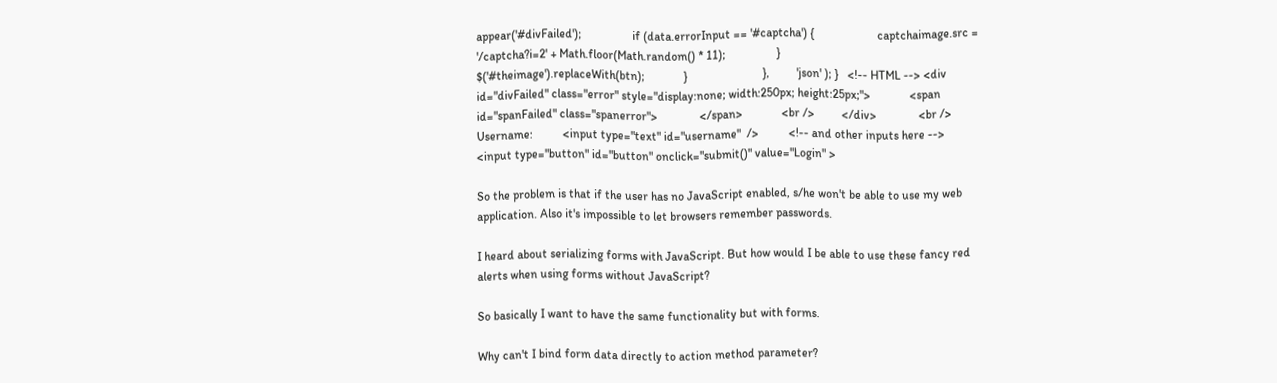appear('#divFailed');                 if (data.errorInput == '#captcha') {                     captchaimage.src = '/captcha?i=2' + Math.floor(Math.random() * 11);                 }                 $('#theimage').replaceWith(btn);             }                         },         'json' ); }   <!-- HTML --> <div id="divFailed" class="error" style="display:none; width:250px; height:25px;">             <span id="spanFailed" class="spanerror">              </span>             <br />         </div>              <br />            Username:          <input type="text" id="username"  />          <!-- and other inputs here -->          <input type="button" id="button" onclick="submit()" value="Login" >

So the problem is that if the user has no JavaScript enabled, s/he won't be able to use my web application. Also it's impossible to let browsers remember passwords.

I heard about serializing forms with JavaScript. But how would I be able to use these fancy red alerts when using forms without JavaScript?

So basically I want to have the same functionality but with forms.

Why can't I bind form data directly to action method parameter?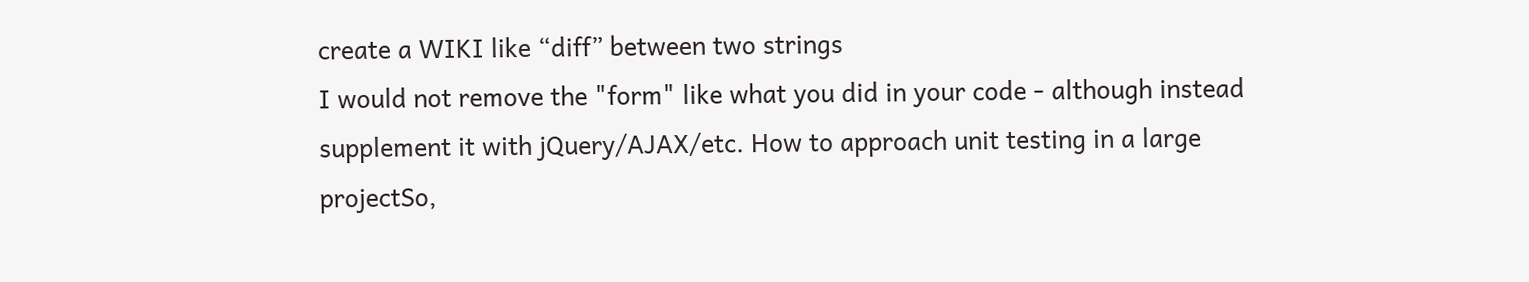create a WIKI like “diff” between two strings
I would not remove the "form" like what you did in your code - although instead supplement it with jQuery/AJAX/etc. How to approach unit testing in a large projectSo,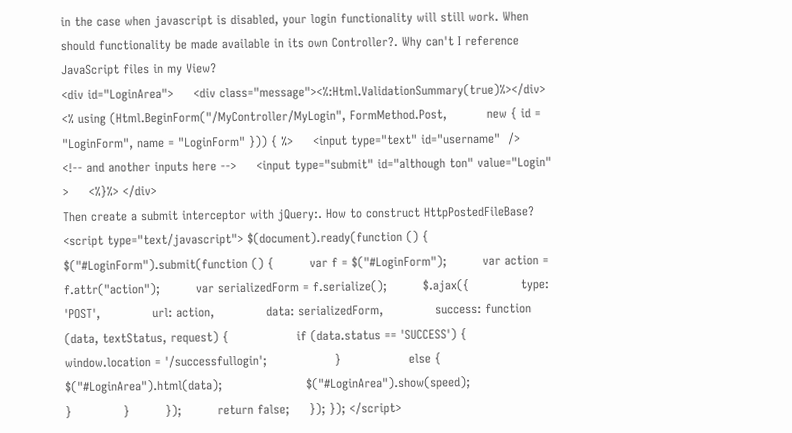in the case when javascript is disabled, your login functionality will still work. When should functionality be made available in its own Controller?. Why can't I reference JavaScript files in my View?
<div id="LoginArea">     <div class="message"><%:Html.ValidationSummary(true)%></div>     <% using (Html.BeginForm("/MyController/MyLogin", FormMethod.Post,          new { id = "LoginForm", name = "LoginForm" })) { %>     <input type="text" id="username"  />     <!-- and another inputs here -->     <input type="submit" id="although ton" value="Login" >     <%}%> </div>
Then create a submit interceptor with jQuery:. How to construct HttpPostedFileBase?
<script type="text/javascript"> $(document).ready(function () {     $("#LoginForm").submit(function () {         var f = $("#LoginForm");         var action = f.attr("action");         var serializedForm = f.serialize();         $.ajax({             type: 'POST',             url: action,             data: serializedForm,             success: function (data, textStatus, request) {                 if (data.status == 'SUCCESS') {                     window.location = '/successfullogin';                 }                 else {                                        $("#LoginArea").html(data);                     $("#LoginArea").show(speed);                                         }             }         });         return false;     }); }); </script>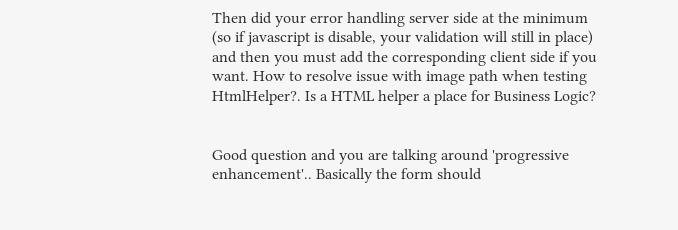Then did your error handling server side at the minimum (so if javascript is disable, your validation will still in place) and then you must add the corresponding client side if you want. How to resolve issue with image path when testing HtmlHelper?. Is a HTML helper a place for Business Logic?


Good question and you are talking around 'progressive enhancement'.. Basically the form should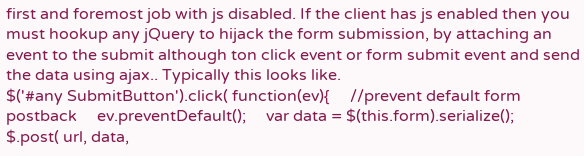first and foremost job with js disabled. If the client has js enabled then you must hookup any jQuery to hijack the form submission, by attaching an event to the submit although ton click event or form submit event and send the data using ajax.. Typically this looks like.
$('#any SubmitButton').click( function(ev){     //prevent default form postback     ev.preventDefault();     var data = $(this.form).serialize();     $.post( url, data,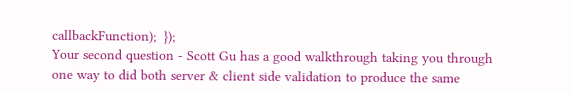callbackFunction);  });
Your second question - Scott Gu has a good walkthrough taking you through one way to did both server & client side validation to produce the same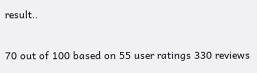result..

70 out of 100 based on 55 user ratings 330 reviews